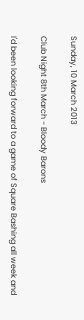Sunday, 10 March 2013

Club Night 8th March - Bloody Barons

I'd been looking forward to a game of Square Bashing all week and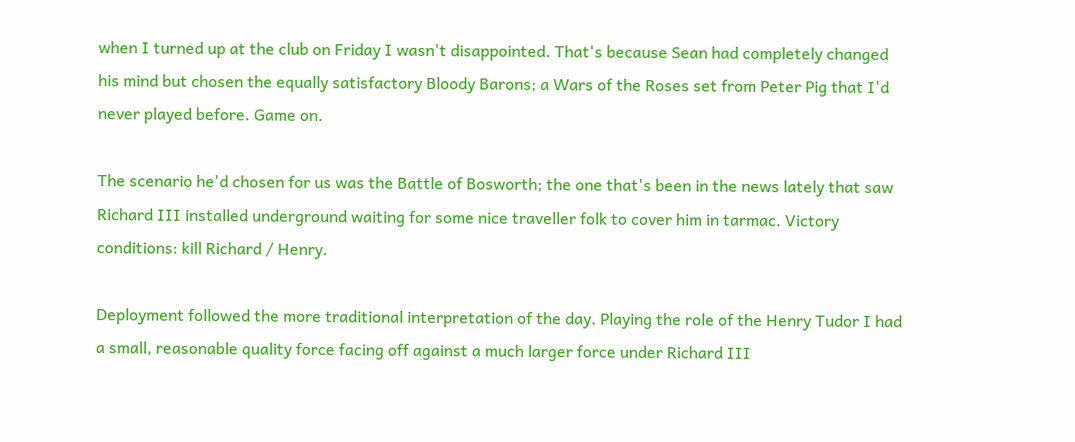when I turned up at the club on Friday I wasn't disappointed. That's because Sean had completely changed his mind but chosen the equally satisfactory Bloody Barons; a Wars of the Roses set from Peter Pig that I'd never played before. Game on.

The scenario he'd chosen for us was the Battle of Bosworth; the one that's been in the news lately that saw Richard III installed underground waiting for some nice traveller folk to cover him in tarmac. Victory conditions: kill Richard / Henry.

Deployment followed the more traditional interpretation of the day. Playing the role of the Henry Tudor I had a small, reasonable quality force facing off against a much larger force under Richard III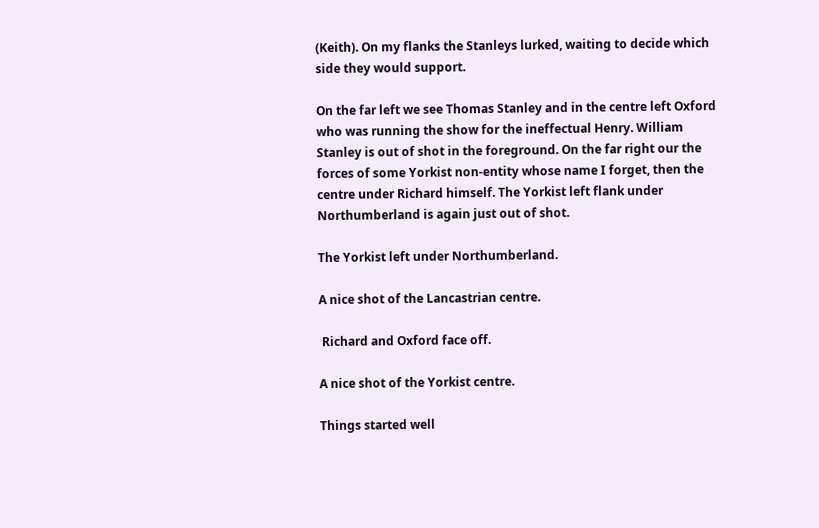(Keith). On my flanks the Stanleys lurked, waiting to decide which side they would support.

On the far left we see Thomas Stanley and in the centre left Oxford who was running the show for the ineffectual Henry. William Stanley is out of shot in the foreground. On the far right our the forces of some Yorkist non-entity whose name I forget, then the centre under Richard himself. The Yorkist left flank under Northumberland is again just out of shot.

The Yorkist left under Northumberland.

A nice shot of the Lancastrian centre.

 Richard and Oxford face off.

A nice shot of the Yorkist centre.

Things started well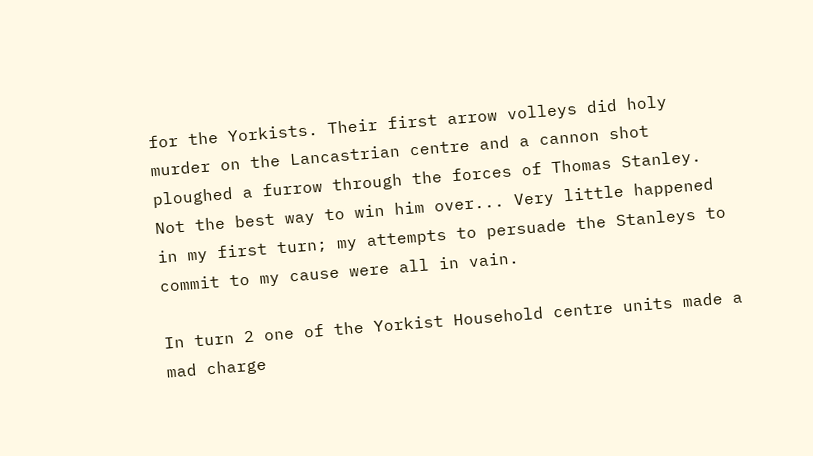for the Yorkists. Their first arrow volleys did holy murder on the Lancastrian centre and a cannon shot ploughed a furrow through the forces of Thomas Stanley. Not the best way to win him over... Very little happened in my first turn; my attempts to persuade the Stanleys to commit to my cause were all in vain.

In turn 2 one of the Yorkist Household centre units made a mad charge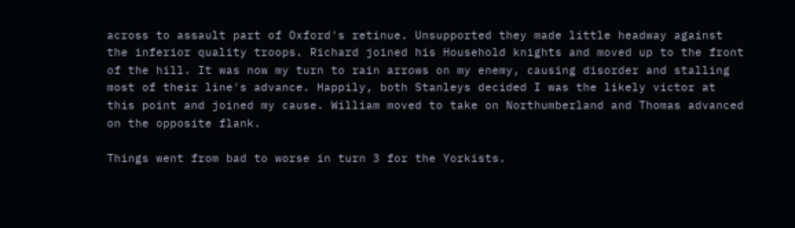across to assault part of Oxford's retinue. Unsupported they made little headway against the inferior quality troops. Richard joined his Household knights and moved up to the front of the hill. It was now my turn to rain arrows on my enemy, causing disorder and stalling most of their line's advance. Happily, both Stanleys decided I was the likely victor at this point and joined my cause. William moved to take on Northumberland and Thomas advanced on the opposite flank.

Things went from bad to worse in turn 3 for the Yorkists.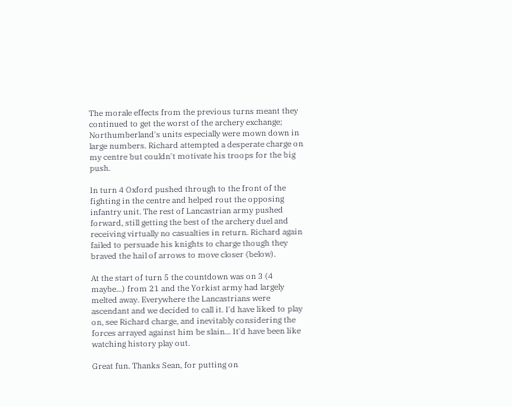The morale effects from the previous turns meant they continued to get the worst of the archery exchange; Northumberland's units especially were mown down in large numbers. Richard attempted a desperate charge on my centre but couldn't motivate his troops for the big push.

In turn 4 Oxford pushed through to the front of the fighting in the centre and helped rout the opposing infantry unit. The rest of Lancastrian army pushed forward, still getting the best of the archery duel and receiving virtually no casualties in return. Richard again failed to persuade his knights to charge though they braved the hail of arrows to move closer (below).

At the start of turn 5 the countdown was on 3 (4 maybe...) from 21 and the Yorkist army had largely melted away. Everywhere the Lancastrians were ascendant and we decided to call it. I'd have liked to play on, see Richard charge, and inevitably considering the forces arrayed against him be slain... It'd have been like watching history play out.

Great fun. Thanks Sean, for putting on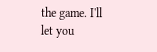the game. I'll let you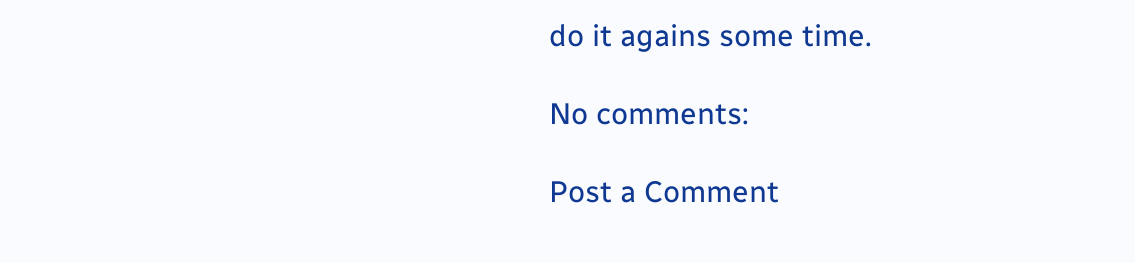do it agains some time.

No comments:

Post a Comment